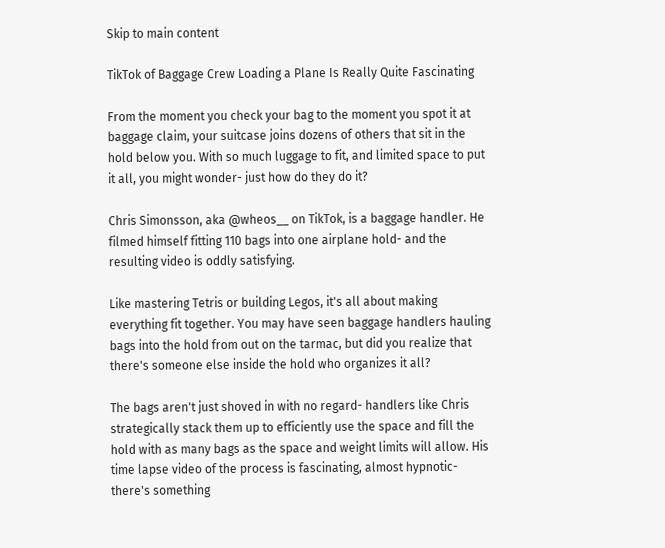Skip to main content

TikTok of Baggage Crew Loading a Plane Is Really Quite Fascinating

From the moment you check your bag to the moment you spot it at baggage claim, your suitcase joins dozens of others that sit in the hold below you. With so much luggage to fit, and limited space to put it all, you might wonder- just how do they do it?

Chris Simonsson, aka @wheos__ on TikTok, is a baggage handler. He filmed himself fitting 110 bags into one airplane hold- and the resulting video is oddly satisfying.

Like mastering Tetris or building Legos, it's all about making everything fit together. You may have seen baggage handlers hauling bags into the hold from out on the tarmac, but did you realize that there's someone else inside the hold who organizes it all?

The bags aren't just shoved in with no regard- handlers like Chris strategically stack them up to efficiently use the space and fill the hold with as many bags as the space and weight limits will allow. His time lapse video of the process is fascinating, almost hypnotic- there's something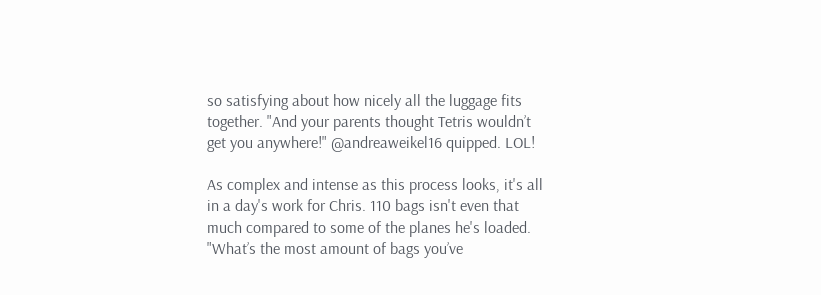so satisfying about how nicely all the luggage fits together. "And your parents thought Tetris wouldn’t get you anywhere!" @andreaweikel16 quipped. LOL!

As complex and intense as this process looks, it's all in a day's work for Chris. 110 bags isn't even that much compared to some of the planes he's loaded. "What’s the most amount of bags you’ve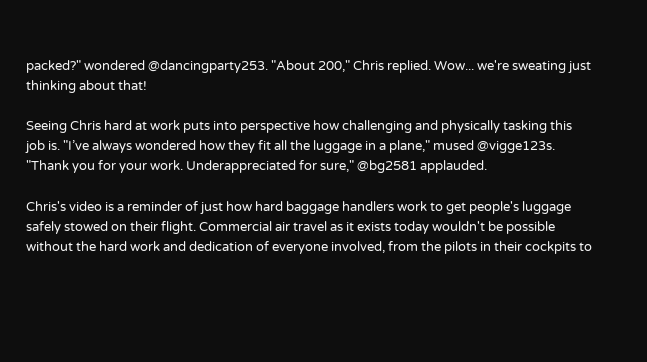packed?" wondered @dancingparty253. "About 200," Chris replied. Wow... we're sweating just thinking about that!

Seeing Chris hard at work puts into perspective how challenging and physically tasking this job is. "I’ve always wondered how they fit all the luggage in a plane," mused @vigge123s. "Thank you for your work. Underappreciated for sure," @bg2581 applauded.

Chris's video is a reminder of just how hard baggage handlers work to get people's luggage safely stowed on their flight. Commercial air travel as it exists today wouldn't be possible without the hard work and dedication of everyone involved, from the pilots in their cockpits to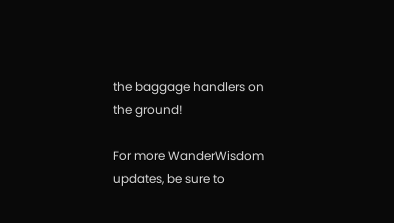the baggage handlers on the ground!

For more WanderWisdom updates, be sure to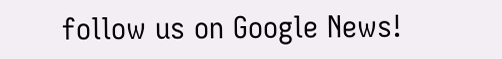follow us on Google News!